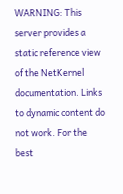WARNING: This server provides a static reference view of the NetKernel documentation. Links to dynamic content do not work. For the best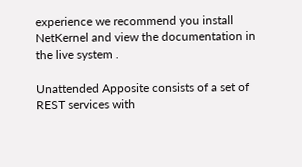experience we recommend you install NetKernel and view the documentation in the live system .

Unattended Apposite consists of a set of REST services with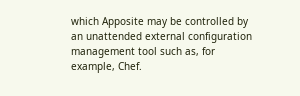which Apposite may be controlled by an unattended external configuration management tool such as, for example, Chef.